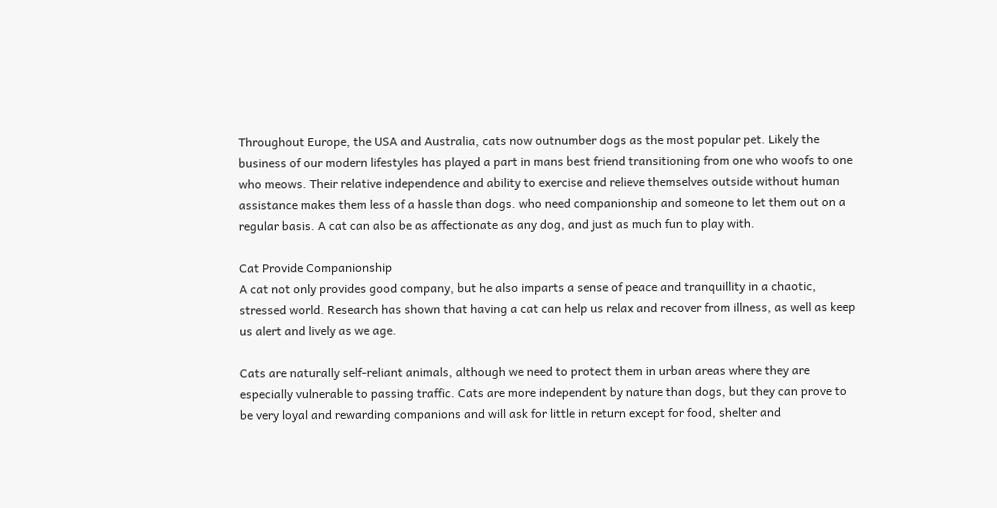Throughout Europe, the USA and Australia, cats now outnumber dogs as the most popular pet. Likely the business of our modern lifestyles has played a part in mans best friend transitioning from one who woofs to one who meows. Their relative independence and ability to exercise and relieve themselves outside without human assistance makes them less of a hassle than dogs. who need companionship and someone to let them out on a regular basis. A cat can also be as affectionate as any dog, and just as much fun to play with.

Cat Provide Companionship
A cat not only provides good company, but he also imparts a sense of peace and tranquillity in a chaotic, stressed world. Research has shown that having a cat can help us relax and recover from illness, as well as keep us alert and lively as we age.

Cats are naturally self-reliant animals, although we need to protect them in urban areas where they are especially vulnerable to passing traffic. Cats are more independent by nature than dogs, but they can prove to be very loyal and rewarding companions and will ask for little in return except for food, shelter and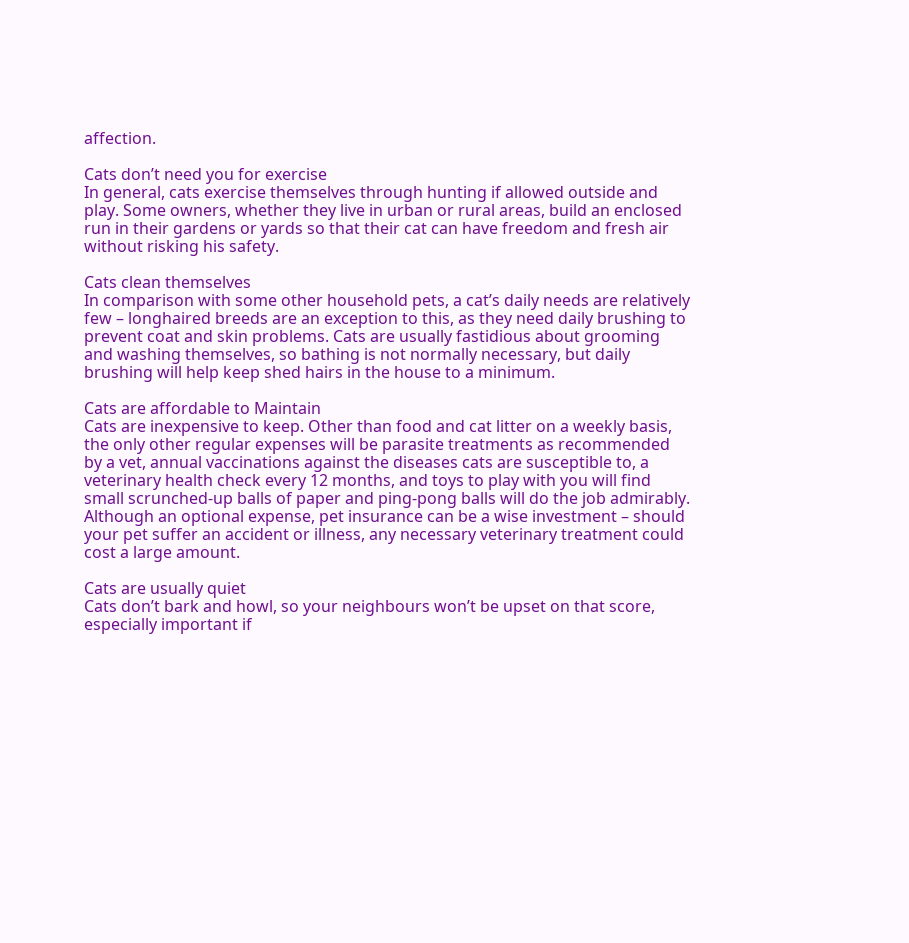affection.

Cats don’t need you for exercise
In general, cats exercise themselves through hunting if allowed outside and play. Some owners, whether they live in urban or rural areas, build an enclosed run in their gardens or yards so that their cat can have freedom and fresh air without risking his safety.

Cats clean themselves
In comparison with some other household pets, a cat’s daily needs are relatively few – longhaired breeds are an exception to this, as they need daily brushing to prevent coat and skin problems. Cats are usually fastidious about grooming and washing themselves, so bathing is not normally necessary, but daily brushing will help keep shed hairs in the house to a minimum.

Cats are affordable to Maintain
Cats are inexpensive to keep. Other than food and cat litter on a weekly basis, the only other regular expenses will be parasite treatments as recommended by a vet, annual vaccinations against the diseases cats are susceptible to, a veterinary health check every 12 months, and toys to play with you will find small scrunched-up balls of paper and ping-pong balls will do the job admirably. Although an optional expense, pet insurance can be a wise investment – should your pet suffer an accident or illness, any necessary veterinary treatment could cost a large amount.

Cats are usually quiet
Cats don’t bark and howl, so your neighbours won’t be upset on that score, especially important if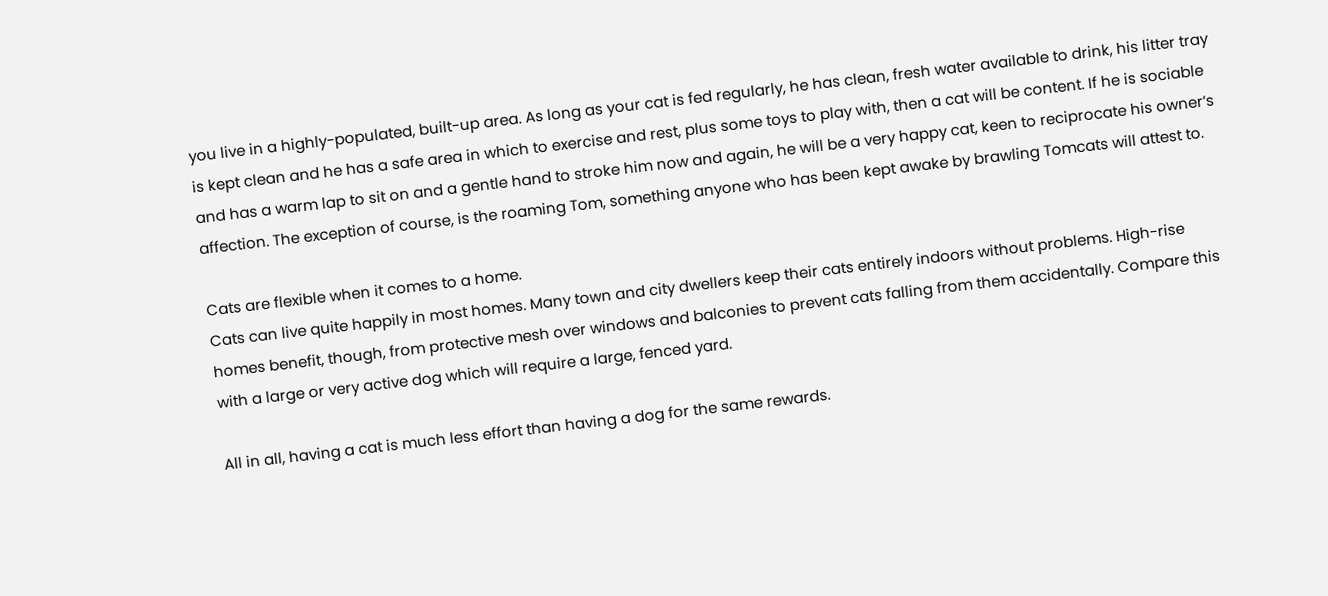you live in a highly-populated, built-up area. As long as your cat is fed regularly, he has clean, fresh water available to drink, his litter tray is kept clean and he has a safe area in which to exercise and rest, plus some toys to play with, then a cat will be content. If he is sociable and has a warm lap to sit on and a gentle hand to stroke him now and again, he will be a very happy cat, keen to reciprocate his owner’s affection. The exception of course, is the roaming Tom, something anyone who has been kept awake by brawling Tomcats will attest to.

Cats are flexible when it comes to a home.
Cats can live quite happily in most homes. Many town and city dwellers keep their cats entirely indoors without problems. High-rise homes benefit, though, from protective mesh over windows and balconies to prevent cats falling from them accidentally. Compare this with a large or very active dog which will require a large, fenced yard.

All in all, having a cat is much less effort than having a dog for the same rewards.